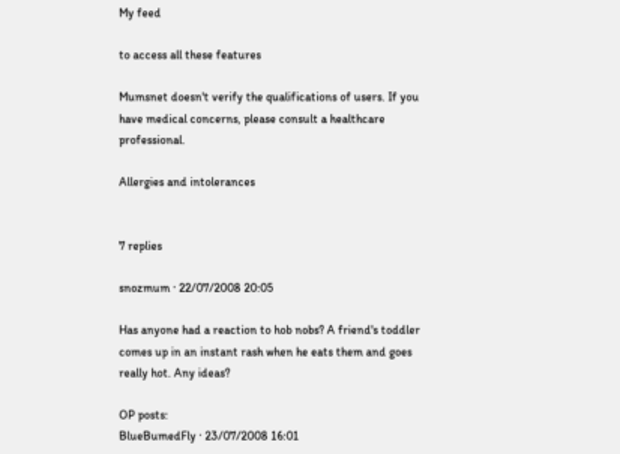My feed

to access all these features

Mumsnet doesn't verify the qualifications of users. If you have medical concerns, please consult a healthcare professional.

Allergies and intolerances


7 replies

snozmum · 22/07/2008 20:05

Has anyone had a reaction to hob nobs? A friend's toddler comes up in an instant rash when he eats them and goes really hot. Any ideas?

OP posts:
BlueBumedFly · 23/07/2008 16:01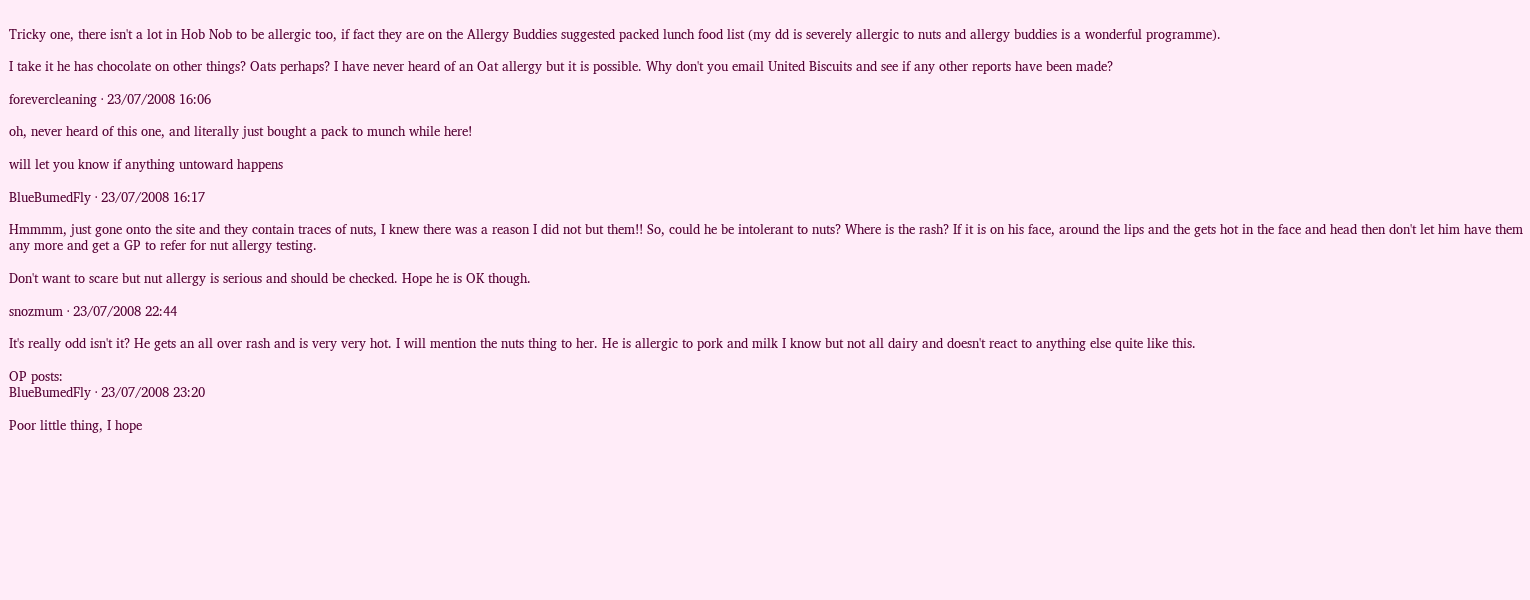Tricky one, there isn't a lot in Hob Nob to be allergic too, if fact they are on the Allergy Buddies suggested packed lunch food list (my dd is severely allergic to nuts and allergy buddies is a wonderful programme).

I take it he has chocolate on other things? Oats perhaps? I have never heard of an Oat allergy but it is possible. Why don't you email United Biscuits and see if any other reports have been made?

forevercleaning · 23/07/2008 16:06

oh, never heard of this one, and literally just bought a pack to munch while here!

will let you know if anything untoward happens

BlueBumedFly · 23/07/2008 16:17

Hmmmm, just gone onto the site and they contain traces of nuts, I knew there was a reason I did not but them!! So, could he be intolerant to nuts? Where is the rash? If it is on his face, around the lips and the gets hot in the face and head then don't let him have them any more and get a GP to refer for nut allergy testing.

Don't want to scare but nut allergy is serious and should be checked. Hope he is OK though.

snozmum · 23/07/2008 22:44

It's really odd isn't it? He gets an all over rash and is very very hot. I will mention the nuts thing to her. He is allergic to pork and milk I know but not all dairy and doesn't react to anything else quite like this.

OP posts:
BlueBumedFly · 23/07/2008 23:20

Poor little thing, I hope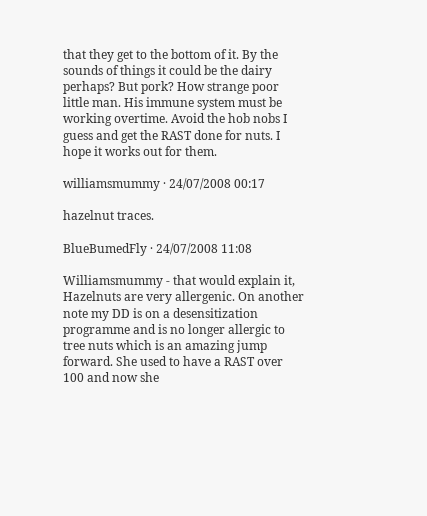that they get to the bottom of it. By the sounds of things it could be the dairy perhaps? But pork? How strange poor little man. His immune system must be working overtime. Avoid the hob nobs I guess and get the RAST done for nuts. I hope it works out for them.

williamsmummy · 24/07/2008 00:17

hazelnut traces.

BlueBumedFly · 24/07/2008 11:08

Williamsmummy - that would explain it, Hazelnuts are very allergenic. On another note my DD is on a desensitization programme and is no longer allergic to tree nuts which is an amazing jump forward. She used to have a RAST over 100 and now she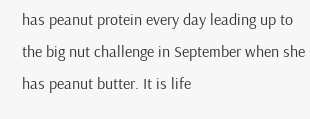has peanut protein every day leading up to the big nut challenge in September when she has peanut butter. It is life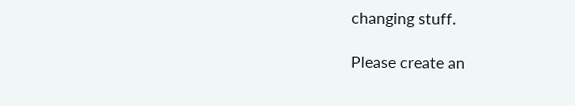changing stuff.

Please create an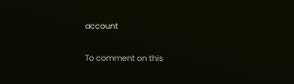account

To comment on this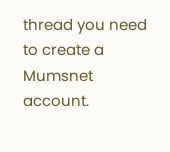thread you need to create a Mumsnet account.